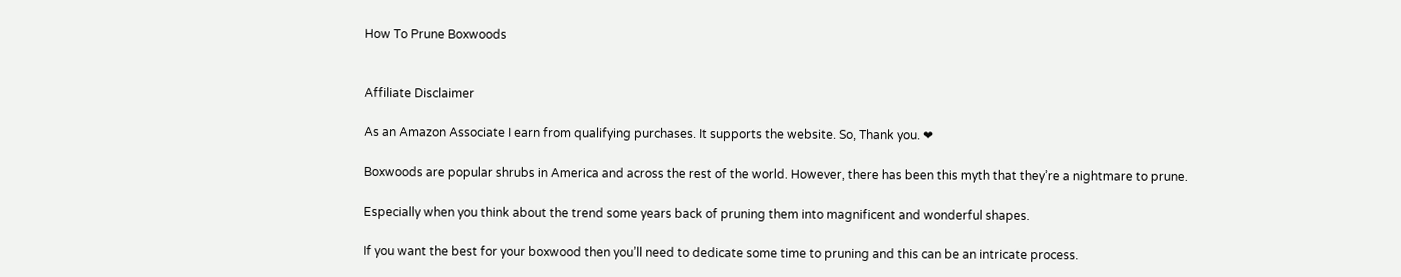How To Prune Boxwoods


Affiliate Disclaimer

As an Amazon Associate I earn from qualifying purchases. It supports the website. So, Thank you. ❤

Boxwoods are popular shrubs in America and across the rest of the world. However, there has been this myth that they’re a nightmare to prune.

Especially when you think about the trend some years back of pruning them into magnificent and wonderful shapes.

If you want the best for your boxwood then you’ll need to dedicate some time to pruning and this can be an intricate process.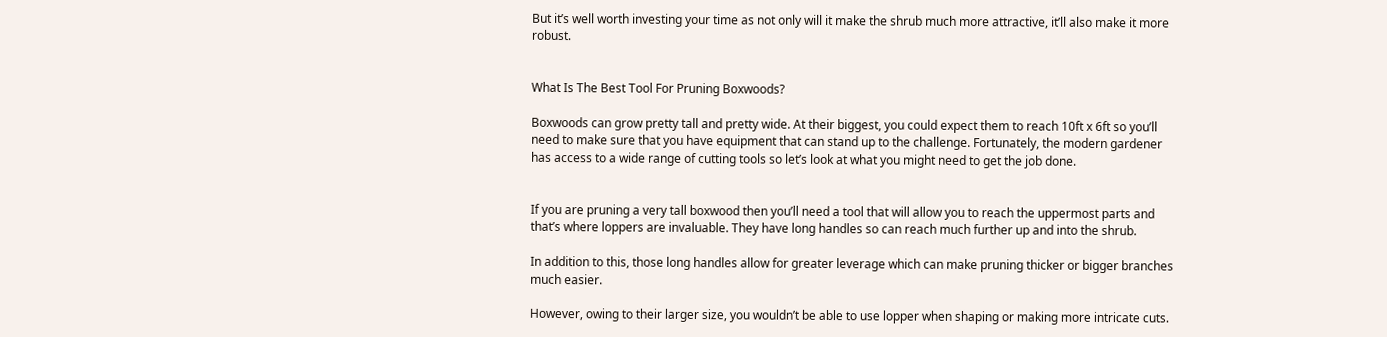But it’s well worth investing your time as not only will it make the shrub much more attractive, it’ll also make it more robust.


What Is The Best Tool For Pruning Boxwoods?

Boxwoods can grow pretty tall and pretty wide. At their biggest, you could expect them to reach 10ft x 6ft so you’ll need to make sure that you have equipment that can stand up to the challenge. Fortunately, the modern gardener has access to a wide range of cutting tools so let’s look at what you might need to get the job done.


If you are pruning a very tall boxwood then you’ll need a tool that will allow you to reach the uppermost parts and that’s where loppers are invaluable. They have long handles so can reach much further up and into the shrub.

In addition to this, those long handles allow for greater leverage which can make pruning thicker or bigger branches much easier.

However, owing to their larger size, you wouldn’t be able to use lopper when shaping or making more intricate cuts.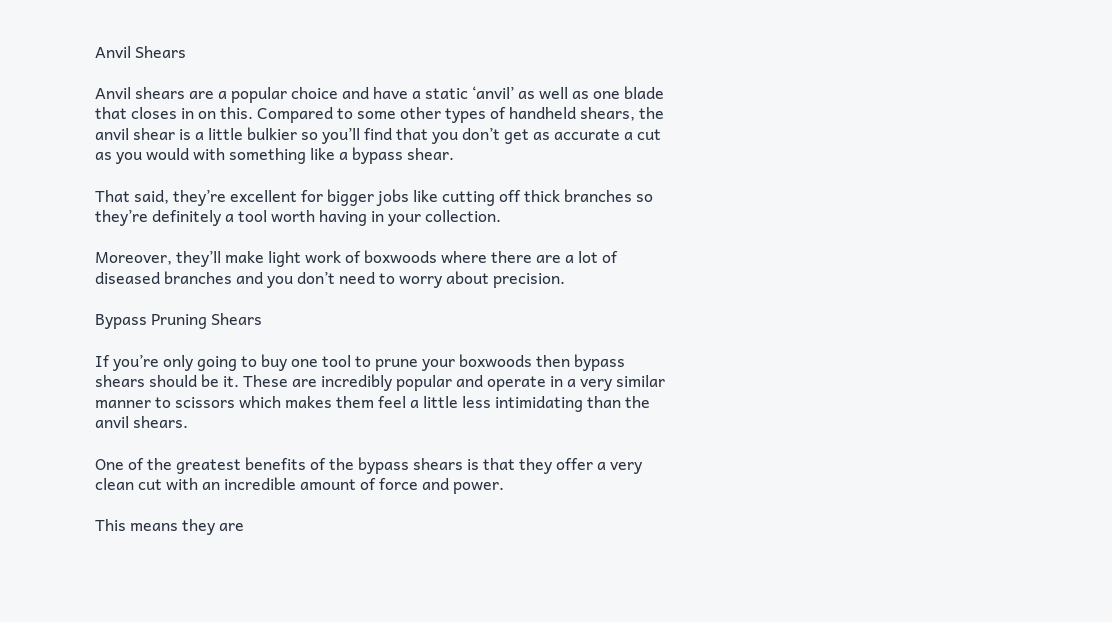Anvil Shears

Anvil shears are a popular choice and have a static ‘anvil’ as well as one blade that closes in on this. Compared to some other types of handheld shears, the anvil shear is a little bulkier so you’ll find that you don’t get as accurate a cut as you would with something like a bypass shear.

That said, they’re excellent for bigger jobs like cutting off thick branches so they’re definitely a tool worth having in your collection.

Moreover, they’ll make light work of boxwoods where there are a lot of diseased branches and you don’t need to worry about precision.

Bypass Pruning Shears

If you’re only going to buy one tool to prune your boxwoods then bypass shears should be it. These are incredibly popular and operate in a very similar manner to scissors which makes them feel a little less intimidating than the anvil shears.

One of the greatest benefits of the bypass shears is that they offer a very clean cut with an incredible amount of force and power.

This means they are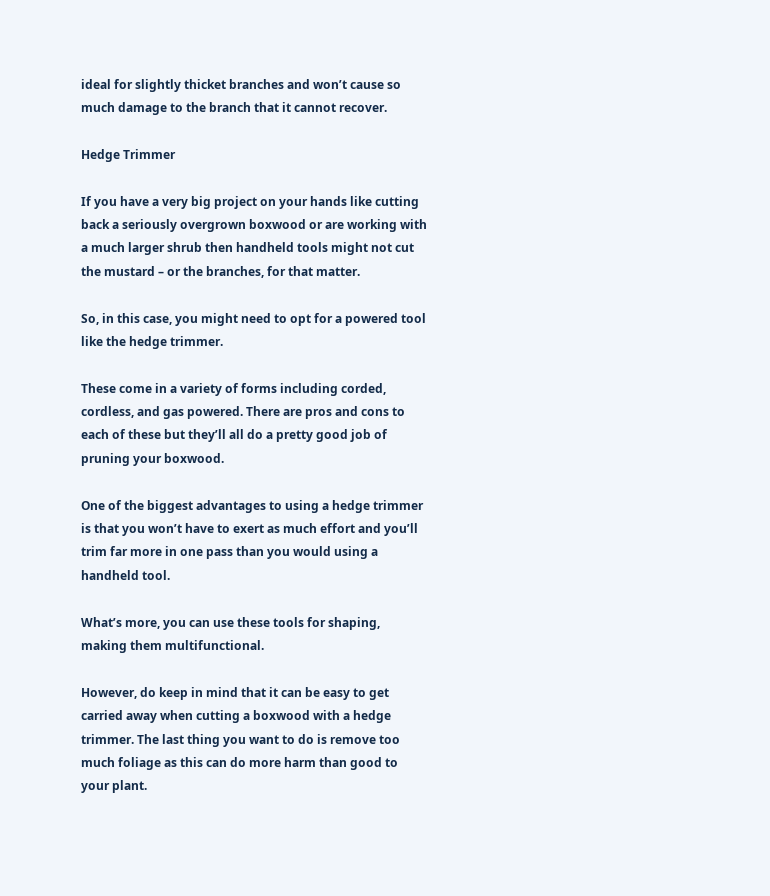ideal for slightly thicket branches and won’t cause so much damage to the branch that it cannot recover.

Hedge Trimmer

If you have a very big project on your hands like cutting back a seriously overgrown boxwood or are working with a much larger shrub then handheld tools might not cut the mustard – or the branches, for that matter.

So, in this case, you might need to opt for a powered tool like the hedge trimmer.

These come in a variety of forms including corded, cordless, and gas powered. There are pros and cons to each of these but they’ll all do a pretty good job of pruning your boxwood.

One of the biggest advantages to using a hedge trimmer is that you won’t have to exert as much effort and you’ll trim far more in one pass than you would using a handheld tool.

What’s more, you can use these tools for shaping, making them multifunctional.

However, do keep in mind that it can be easy to get carried away when cutting a boxwood with a hedge trimmer. The last thing you want to do is remove too much foliage as this can do more harm than good to your plant.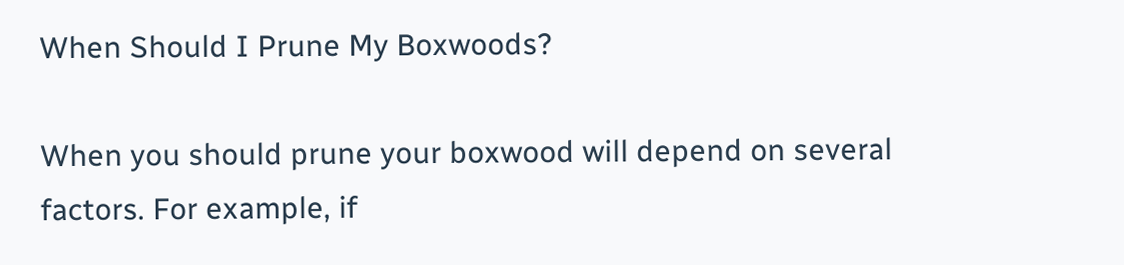When Should I Prune My Boxwoods?

When you should prune your boxwood will depend on several factors. For example, if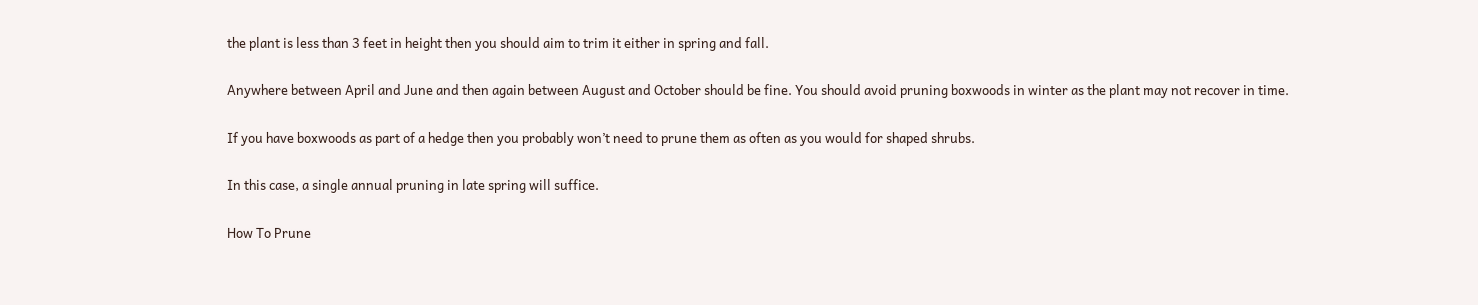the plant is less than 3 feet in height then you should aim to trim it either in spring and fall.

Anywhere between April and June and then again between August and October should be fine. You should avoid pruning boxwoods in winter as the plant may not recover in time.

If you have boxwoods as part of a hedge then you probably won’t need to prune them as often as you would for shaped shrubs.

In this case, a single annual pruning in late spring will suffice.

How To Prune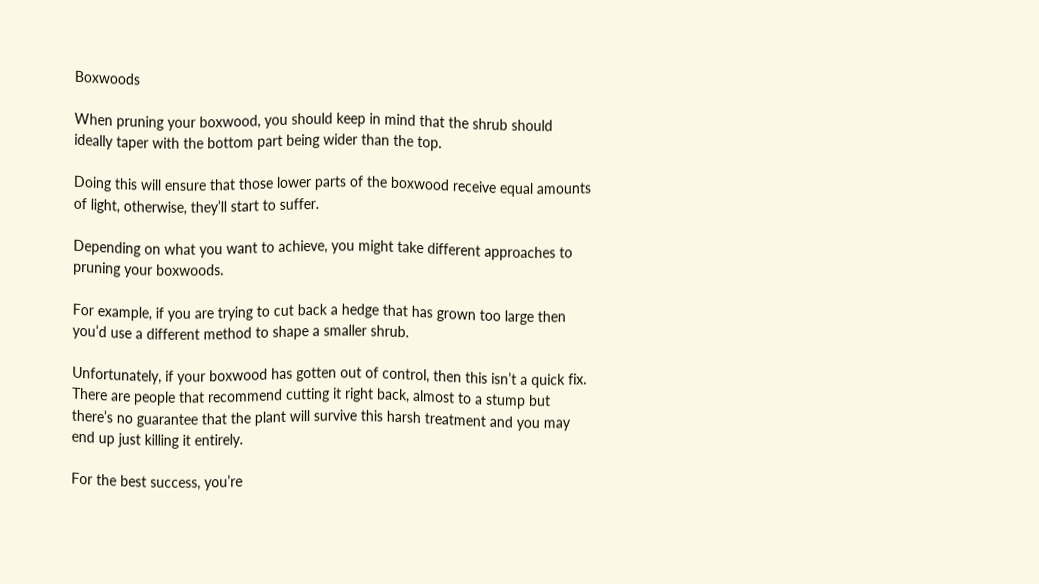Boxwoods

When pruning your boxwood, you should keep in mind that the shrub should ideally taper with the bottom part being wider than the top.

Doing this will ensure that those lower parts of the boxwood receive equal amounts of light, otherwise, they’ll start to suffer.

Depending on what you want to achieve, you might take different approaches to pruning your boxwoods.

For example, if you are trying to cut back a hedge that has grown too large then you’d use a different method to shape a smaller shrub.

Unfortunately, if your boxwood has gotten out of control, then this isn’t a quick fix. There are people that recommend cutting it right back, almost to a stump but there’s no guarantee that the plant will survive this harsh treatment and you may end up just killing it entirely.

For the best success, you’re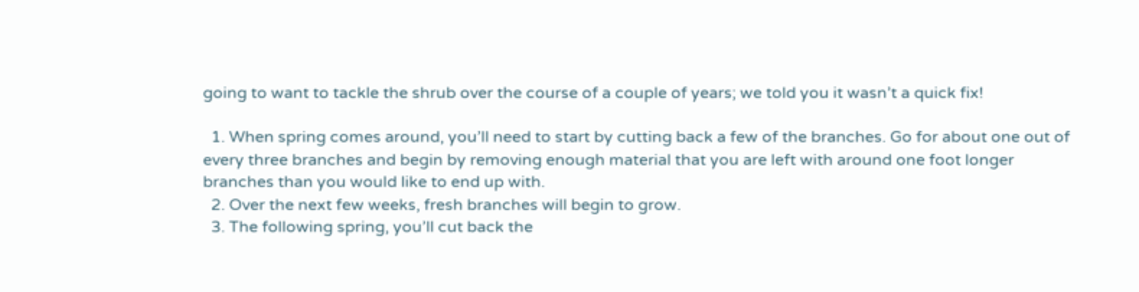going to want to tackle the shrub over the course of a couple of years; we told you it wasn’t a quick fix!

  1. When spring comes around, you’ll need to start by cutting back a few of the branches. Go for about one out of every three branches and begin by removing enough material that you are left with around one foot longer branches than you would like to end up with.
  2. Over the next few weeks, fresh branches will begin to grow.
  3. The following spring, you’ll cut back the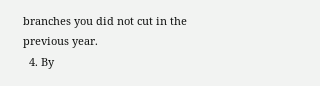branches you did not cut in the previous year.
  4. By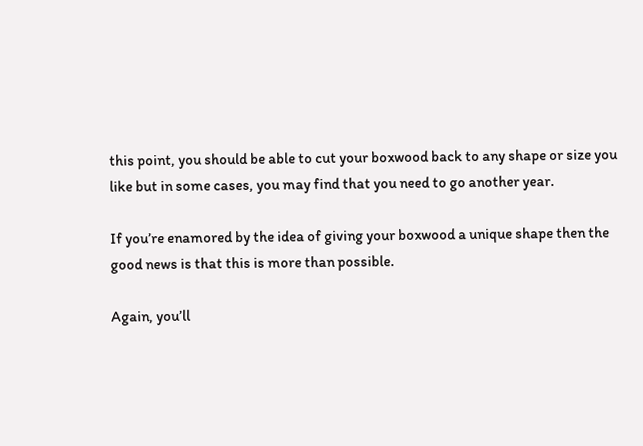this point, you should be able to cut your boxwood back to any shape or size you like but in some cases, you may find that you need to go another year.

If you’re enamored by the idea of giving your boxwood a unique shape then the good news is that this is more than possible.

Again, you’ll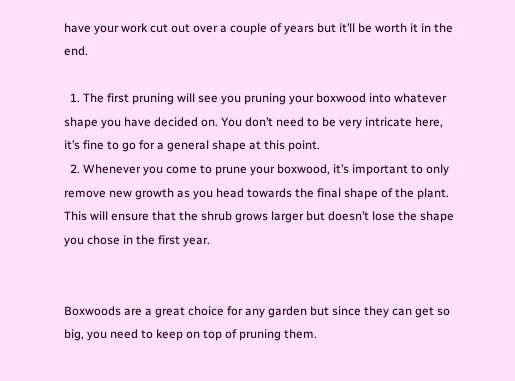have your work cut out over a couple of years but it’ll be worth it in the end.

  1. The first pruning will see you pruning your boxwood into whatever shape you have decided on. You don’t need to be very intricate here, it’s fine to go for a general shape at this point.
  2. Whenever you come to prune your boxwood, it’s important to only remove new growth as you head towards the final shape of the plant. This will ensure that the shrub grows larger but doesn’t lose the shape you chose in the first year.


Boxwoods are a great choice for any garden but since they can get so big, you need to keep on top of pruning them.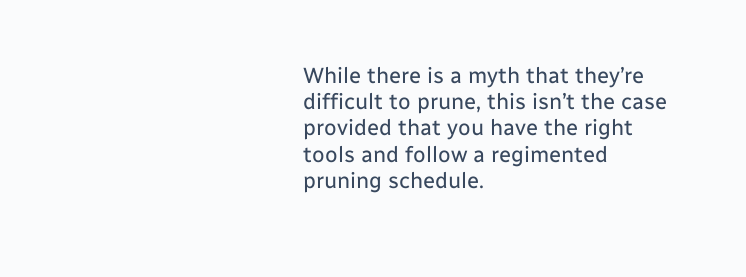While there is a myth that they’re difficult to prune, this isn’t the case provided that you have the right tools and follow a regimented pruning schedule.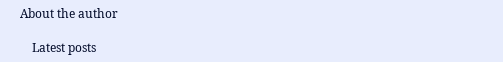About the author

    Latest posts